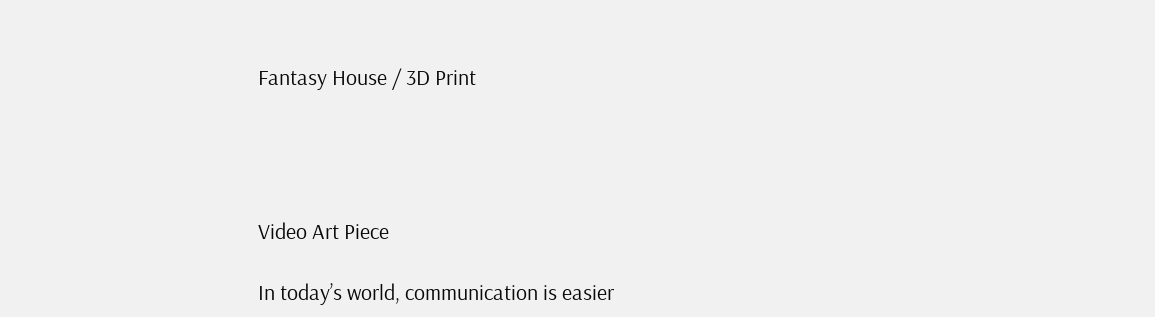Fantasy House / 3D Print




Video Art Piece

In today’s world, communication is easier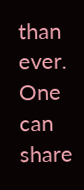than ever. One can share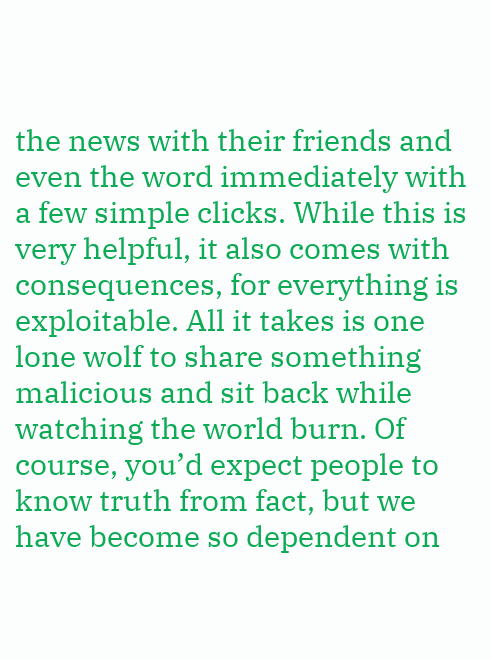the news with their friends and even the word immediately with a few simple clicks. While this is very helpful, it also comes with consequences, for everything is exploitable. All it takes is one lone wolf to share something malicious and sit back while watching the world burn. Of course, you’d expect people to know truth from fact, but we have become so dependent on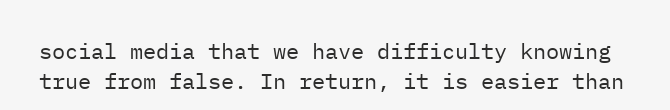social media that we have difficulty knowing true from false. In return, it is easier than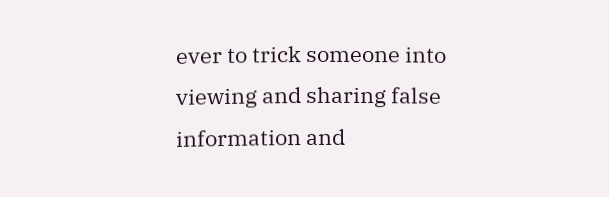ever to trick someone into viewing and sharing false information and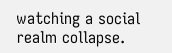watching a social realm collapse.